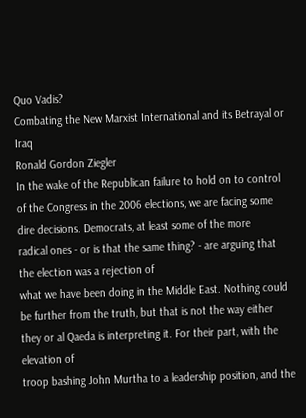Quo Vadis?
Combating the New Marxist International and its Betrayal or Iraq
Ronald Gordon Ziegler
In the wake of the Republican failure to hold on to control of the Congress in the 2006 elections, we are facing some dire decisions. Democrats, at least some of the more
radical ones - or is that the same thing? - are arguing that the election was a rejection of
what we have been doing in the Middle East. Nothing could be further from the truth, but that is not the way either they or al Qaeda is interpreting it. For their part, with the elevation of
troop bashing John Murtha to a leadership position, and the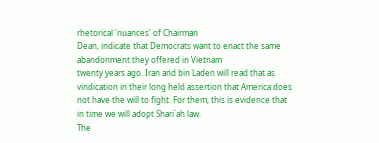rhetorical 'nuances' of Chairman
Dean, indicate that Democrats want to enact the same abandonment they offered in Vietnam
twenty years ago. Iran and bin Laden will read that as vindication in their long held assertion that America does not have the will to fight. For them, this is evidence that in time we will adopt Shari`ah law.
The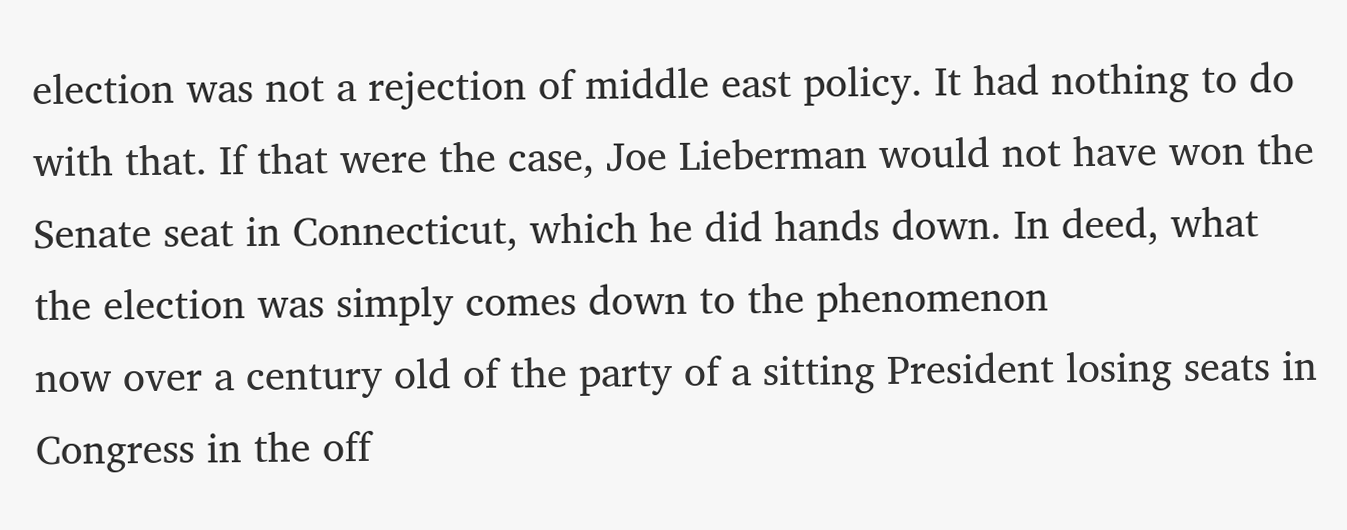election was not a rejection of middle east policy. It had nothing to do with that. If that were the case, Joe Lieberman would not have won the Senate seat in Connecticut, which he did hands down. In deed, what the election was simply comes down to the phenomenon
now over a century old of the party of a sitting President losing seats in Congress in the off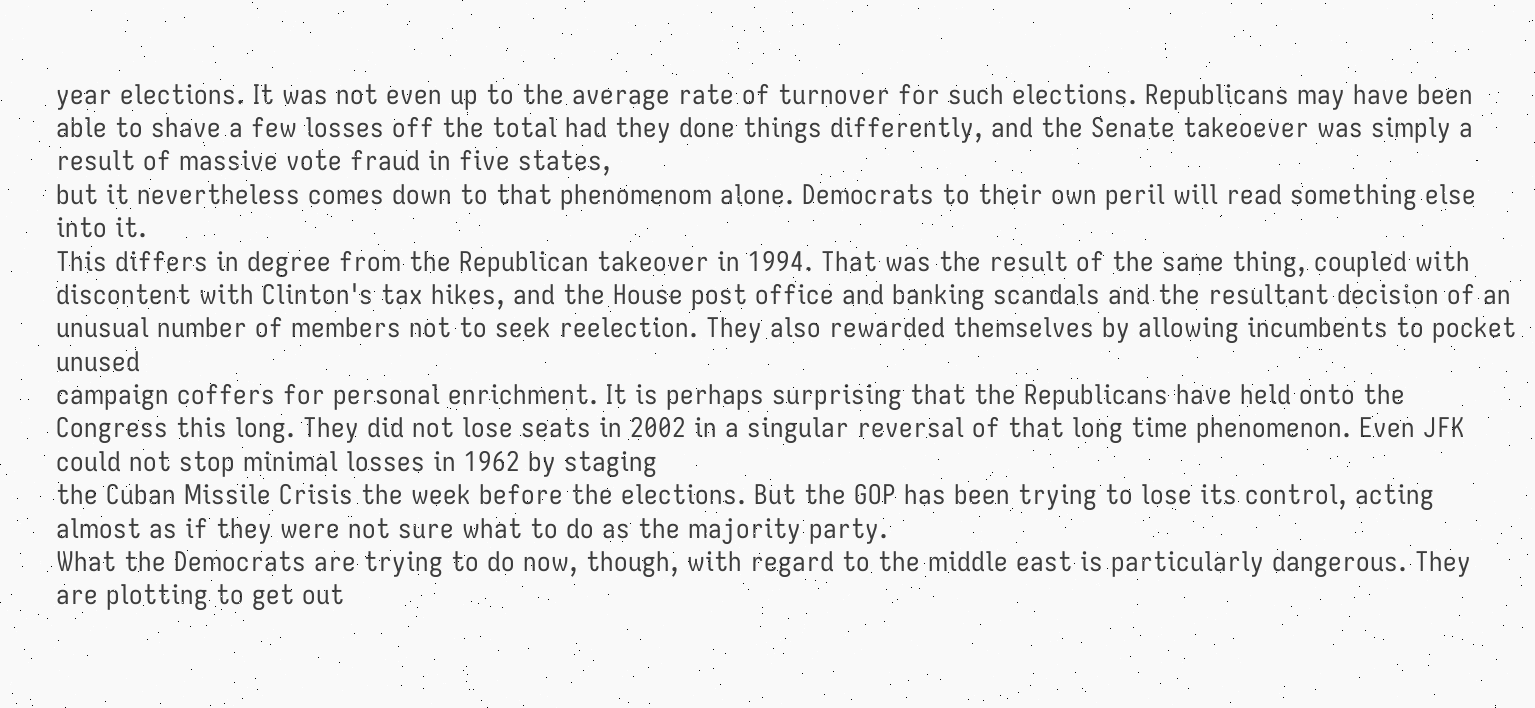year elections. It was not even up to the average rate of turnover for such elections. Republicans may have been able to shave a few losses off the total had they done things differently, and the Senate takeoever was simply a result of massive vote fraud in five states,
but it nevertheless comes down to that phenomenom alone. Democrats to their own peril will read something else into it.
This differs in degree from the Republican takeover in 1994. That was the result of the same thing, coupled with discontent with Clinton's tax hikes, and the House post office and banking scandals and the resultant decision of an unusual number of members not to seek reelection. They also rewarded themselves by allowing incumbents to pocket unused
campaign coffers for personal enrichment. It is perhaps surprising that the Republicans have held onto the Congress this long. They did not lose seats in 2002 in a singular reversal of that long time phenomenon. Even JFK could not stop minimal losses in 1962 by staging
the Cuban Missile Crisis the week before the elections. But the GOP has been trying to lose its control, acting almost as if they were not sure what to do as the majority party.
What the Democrats are trying to do now, though, with regard to the middle east is particularly dangerous. They are plotting to get out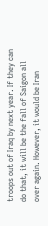troops out of Iraq by next year. If they can do that, it will be the fall of Saigon all over again. However, it would be Iran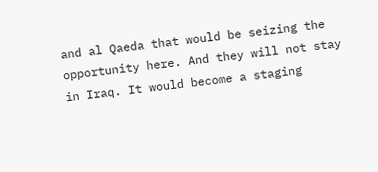and al Qaeda that would be seizing the opportunity here. And they will not stay in Iraq. It would become a staging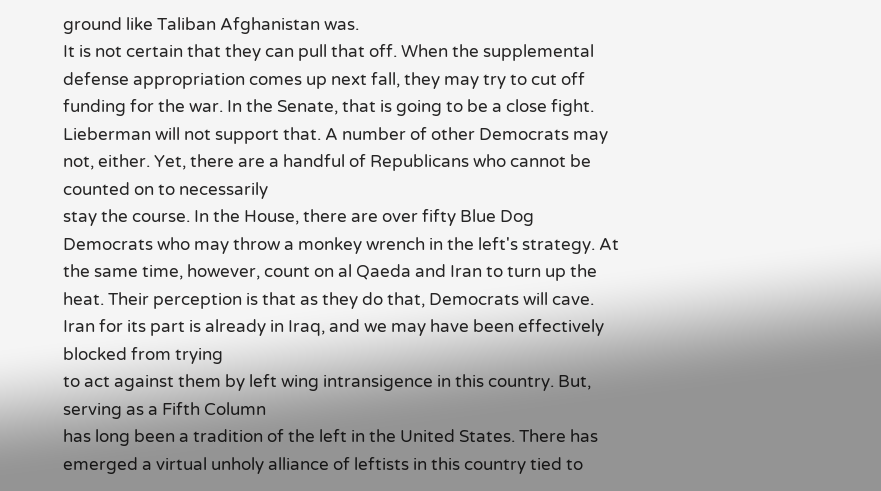ground like Taliban Afghanistan was.
It is not certain that they can pull that off. When the supplemental defense appropriation comes up next fall, they may try to cut off funding for the war. In the Senate, that is going to be a close fight. Lieberman will not support that. A number of other Democrats may not, either. Yet, there are a handful of Republicans who cannot be counted on to necessarily
stay the course. In the House, there are over fifty Blue Dog Democrats who may throw a monkey wrench in the left's strategy. At the same time, however, count on al Qaeda and Iran to turn up the heat. Their perception is that as they do that, Democrats will cave.
Iran for its part is already in Iraq, and we may have been effectively blocked from trying
to act against them by left wing intransigence in this country. But, serving as a Fifth Column
has long been a tradition of the left in the United States. There has emerged a virtual unholy alliance of leftists in this country tied to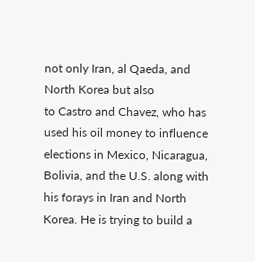not only Iran, al Qaeda, and North Korea but also
to Castro and Chavez, who has used his oil money to influence elections in Mexico, Nicaragua, Bolivia, and the U.S. along with his forays in Iran and North Korea. He is trying to build a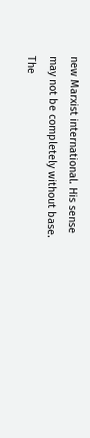new Marxist international. His sense may not be completely without base. The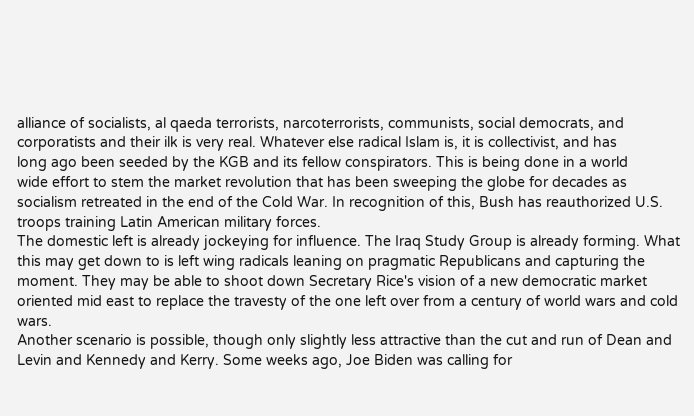alliance of socialists, al qaeda terrorists, narcoterrorists, communists, social democrats, and corporatists and their ilk is very real. Whatever else radical Islam is, it is collectivist, and has
long ago been seeded by the KGB and its fellow conspirators. This is being done in a world
wide effort to stem the market revolution that has been sweeping the globe for decades as
socialism retreated in the end of the Cold War. In recognition of this, Bush has reauthorized U.S. troops training Latin American military forces.
The domestic left is already jockeying for influence. The Iraq Study Group is already forming. What this may get down to is left wing radicals leaning on pragmatic Republicans and capturing the moment. They may be able to shoot down Secretary Rice's vision of a new democratic market oriented mid east to replace the travesty of the one left over from a century of world wars and cold wars.
Another scenario is possible, though only slightly less attractive than the cut and run of Dean and Levin and Kennedy and Kerry. Some weeks ago, Joe Biden was calling for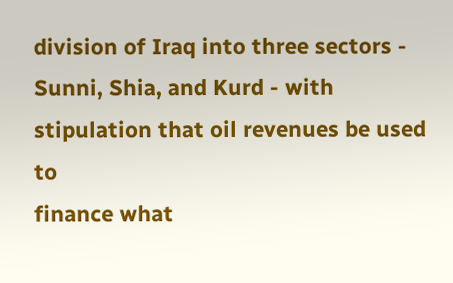division of Iraq into three sectors - Sunni, Shia, and Kurd - with stipulation that oil revenues be used to
finance what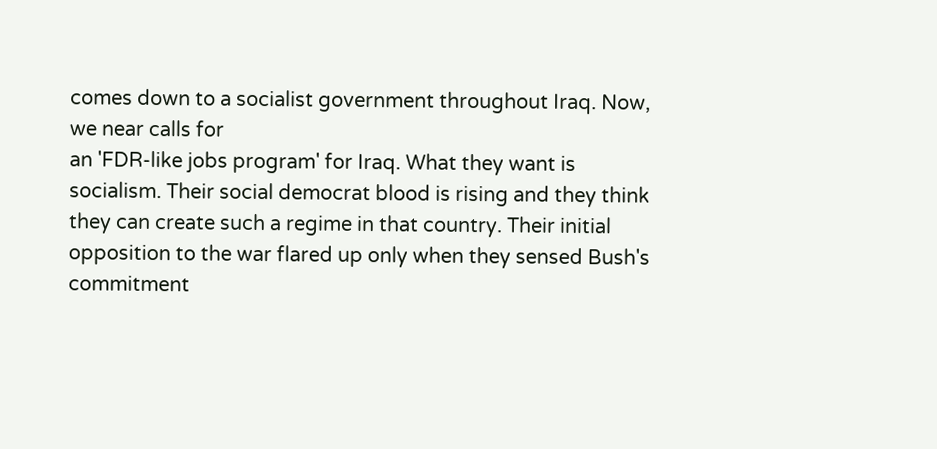comes down to a socialist government throughout Iraq. Now, we near calls for
an 'FDR-like jobs program' for Iraq. What they want is socialism. Their social democrat blood is rising and they think they can create such a regime in that country. Their initial opposition to the war flared up only when they sensed Bush's commitment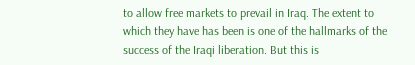to allow free markets to prevail in Iraq. The extent to which they have has been is one of the hallmarks of the success of the Iraqi liberation. But this is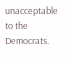unacceptable to the Democrats.